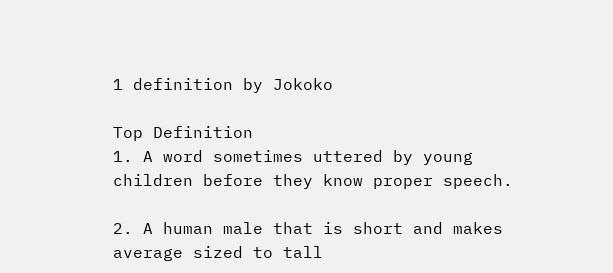1 definition by Jokoko

Top Definition
1. A word sometimes uttered by young children before they know proper speech.

2. A human male that is short and makes average sized to tall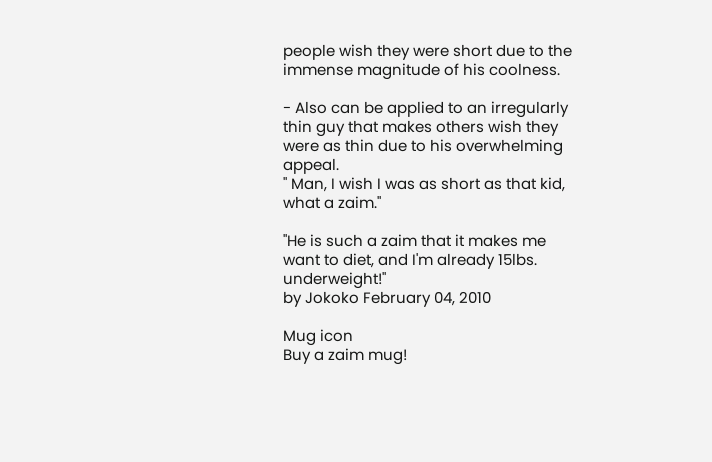people wish they were short due to the immense magnitude of his coolness.

- Also can be applied to an irregularly thin guy that makes others wish they were as thin due to his overwhelming appeal.
" Man, I wish I was as short as that kid, what a zaim."

"He is such a zaim that it makes me want to diet, and I'm already 15lbs. underweight!"
by Jokoko February 04, 2010

Mug icon
Buy a zaim mug!